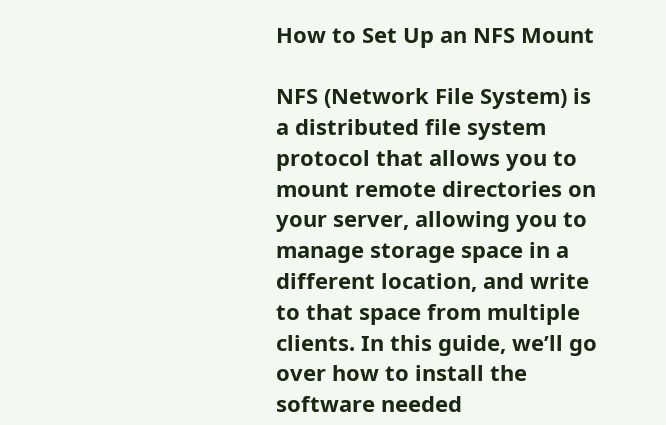How to Set Up an NFS Mount

NFS (Network File System) is a distributed file system protocol that allows you to mount remote directories on your server, allowing you to manage storage space in a different location, and write to that space from multiple clients. In this guide, we’ll go over how to install the software needed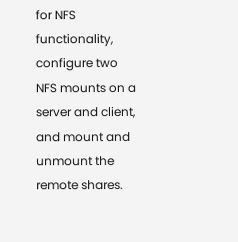for NFS functionality, configure two NFS mounts on a server and client, and mount and unmount the remote shares.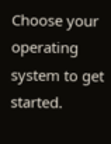Choose your operating system to get started.